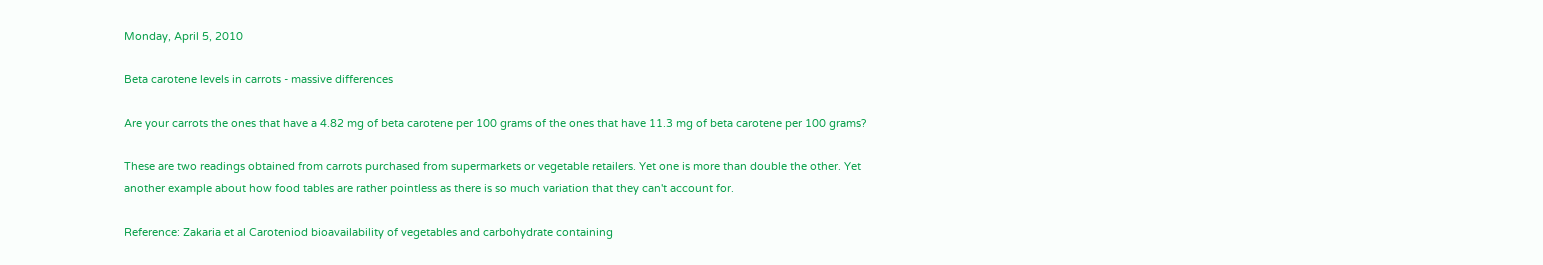Monday, April 5, 2010

Beta carotene levels in carrots - massive differences

Are your carrots the ones that have a 4.82 mg of beta carotene per 100 grams of the ones that have 11.3 mg of beta carotene per 100 grams?

These are two readings obtained from carrots purchased from supermarkets or vegetable retailers. Yet one is more than double the other. Yet another example about how food tables are rather pointless as there is so much variation that they can't account for.

Reference: Zakaria et al Caroteniod bioavailability of vegetables and carbohydrate containing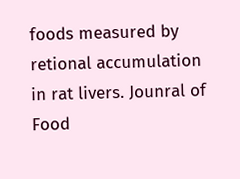foods measured by retional accumulation in rat livers. Jounral of Food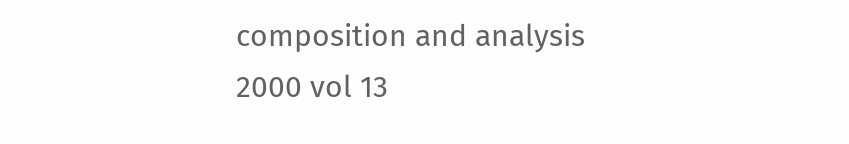composition and analysis 2000 vol 13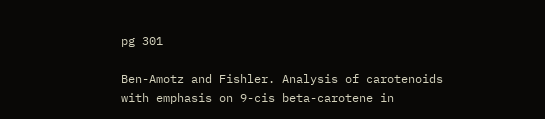pg 301

Ben-Amotz and Fishler. Analysis of carotenoids with emphasis on 9-cis beta-carotene in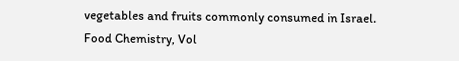vegetables and fruits commonly consumed in Israel. Food Chemistry, Vol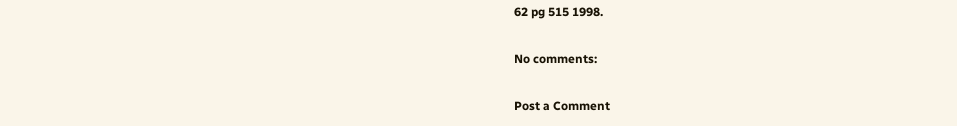62 pg 515 1998.

No comments:

Post a Comment